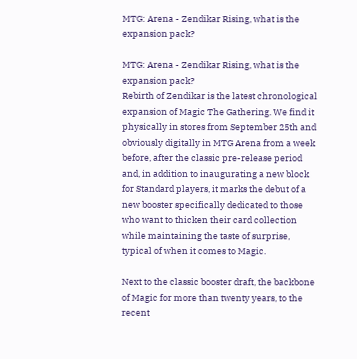MTG: Arena - Zendikar Rising, what is the expansion pack?

MTG: Arena - Zendikar Rising, what is the expansion pack?
Rebirth of Zendikar is the latest chronological expansion of Magic The Gathering. We find it physically in stores from September 25th and obviously digitally in MTG Arena from a week before, after the classic pre-release period and, in addition to inaugurating a new block for Standard players, it marks the debut of a new booster specifically dedicated to those who want to thicken their card collection while maintaining the taste of surprise, typical of when it comes to Magic.

Next to the classic booster draft, the backbone of Magic for more than twenty years, to the recent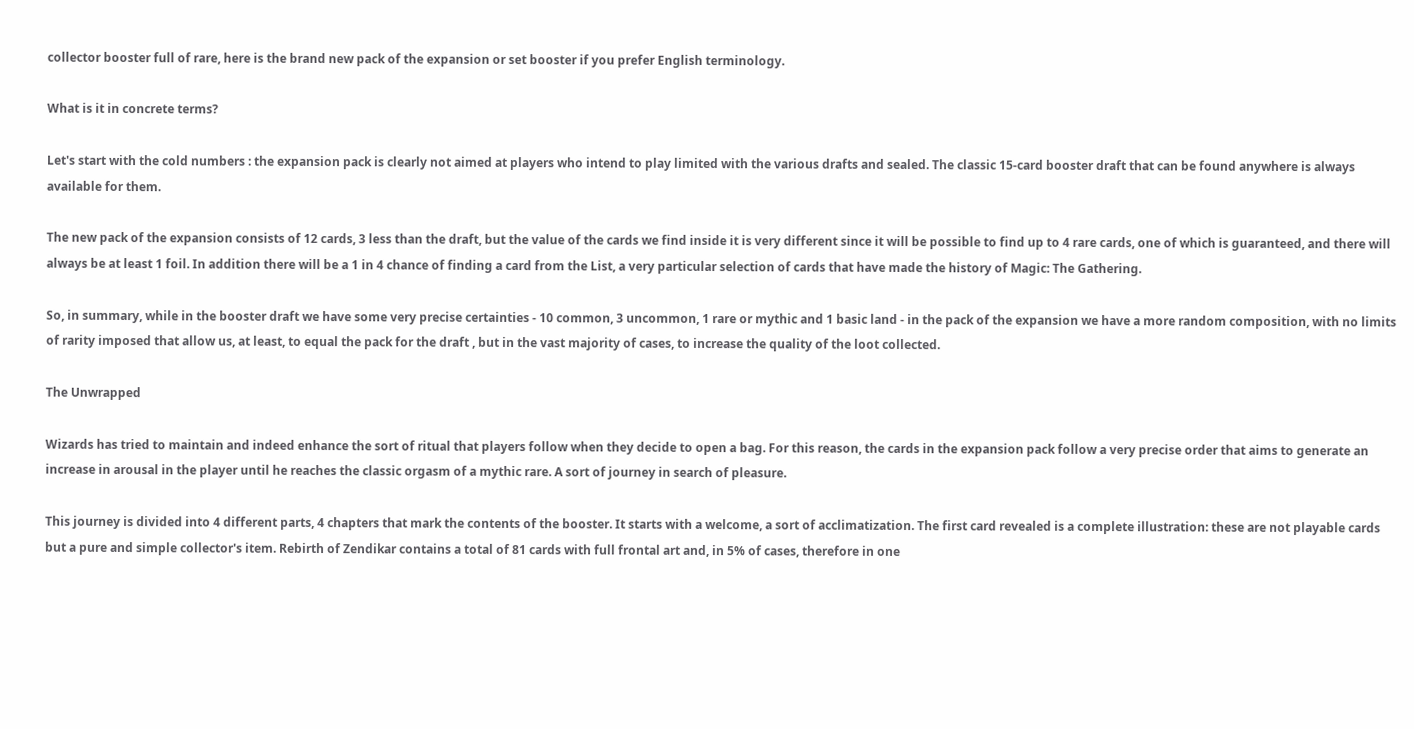collector booster full of rare, here is the brand new pack of the expansion or set booster if you prefer English terminology.

What is it in concrete terms?

Let's start with the cold numbers : the expansion pack is clearly not aimed at players who intend to play limited with the various drafts and sealed. The classic 15-card booster draft that can be found anywhere is always available for them.

The new pack of the expansion consists of 12 cards, 3 less than the draft, but the value of the cards we find inside it is very different since it will be possible to find up to 4 rare cards, one of which is guaranteed, and there will always be at least 1 foil. In addition there will be a 1 in 4 chance of finding a card from the List, a very particular selection of cards that have made the history of Magic: The Gathering.

So, in summary, while in the booster draft we have some very precise certainties - 10 common, 3 uncommon, 1 rare or mythic and 1 basic land - in the pack of the expansion we have a more random composition, with no limits of rarity imposed that allow us, at least, to equal the pack for the draft , but in the vast majority of cases, to increase the quality of the loot collected.

The Unwrapped

Wizards has tried to maintain and indeed enhance the sort of ritual that players follow when they decide to open a bag. For this reason, the cards in the expansion pack follow a very precise order that aims to generate an increase in arousal in the player until he reaches the classic orgasm of a mythic rare. A sort of journey in search of pleasure.

This journey is divided into 4 different parts, 4 chapters that mark the contents of the booster. It starts with a welcome, a sort of acclimatization. The first card revealed is a complete illustration: these are not playable cards but a pure and simple collector's item. Rebirth of Zendikar contains a total of 81 cards with full frontal art and, in 5% of cases, therefore in one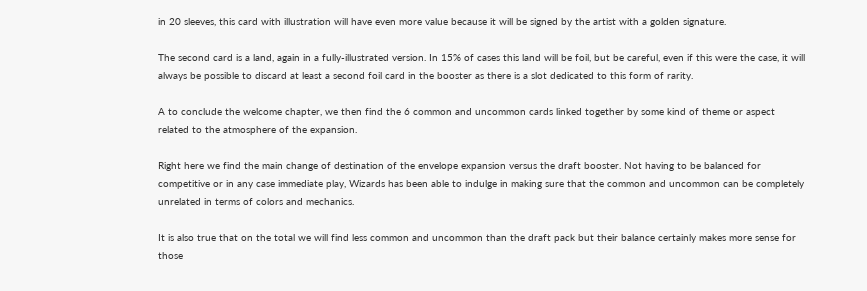in 20 sleeves, this card with illustration will have even more value because it will be signed by the artist with a golden signature.

The second card is a land, again in a fully-illustrated version. In 15% of cases this land will be foil, but be careful, even if this were the case, it will always be possible to discard at least a second foil card in the booster as there is a slot dedicated to this form of rarity.

A to conclude the welcome chapter, we then find the 6 common and uncommon cards linked together by some kind of theme or aspect related to the atmosphere of the expansion.

Right here we find the main change of destination of the envelope expansion versus the draft booster. Not having to be balanced for competitive or in any case immediate play, Wizards has been able to indulge in making sure that the common and uncommon can be completely unrelated in terms of colors and mechanics.

It is also true that on the total we will find less common and uncommon than the draft pack but their balance certainly makes more sense for those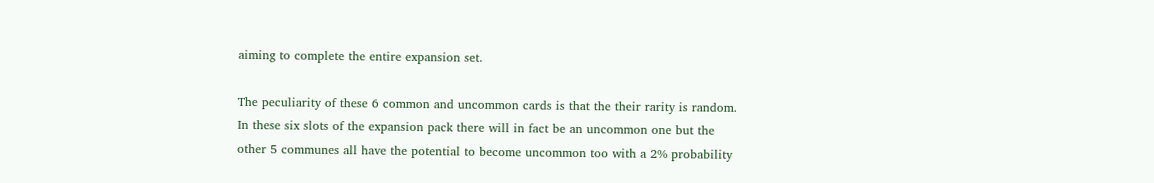aiming to complete the entire expansion set.

The peculiarity of these 6 common and uncommon cards is that the their rarity is random. In these six slots of the expansion pack there will in fact be an uncommon one but the other 5 communes all have the potential to become uncommon too with a 2% probability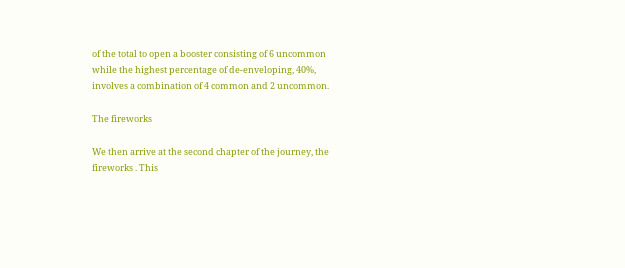of the total to open a booster consisting of 6 uncommon while the highest percentage of de-enveloping, 40%, involves a combination of 4 common and 2 uncommon.

The fireworks

We then arrive at the second chapter of the journey, the fireworks . This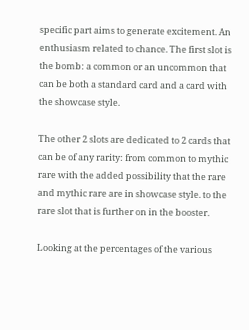specific part aims to generate excitement. An enthusiasm related to chance. The first slot is the bomb: a common or an uncommon that can be both a standard card and a card with the showcase style.

The other 2 slots are dedicated to 2 cards that can be of any rarity: from common to mythic rare with the added possibility that the rare and mythic rare are in showcase style. to the rare slot that is further on in the booster.

Looking at the percentages of the various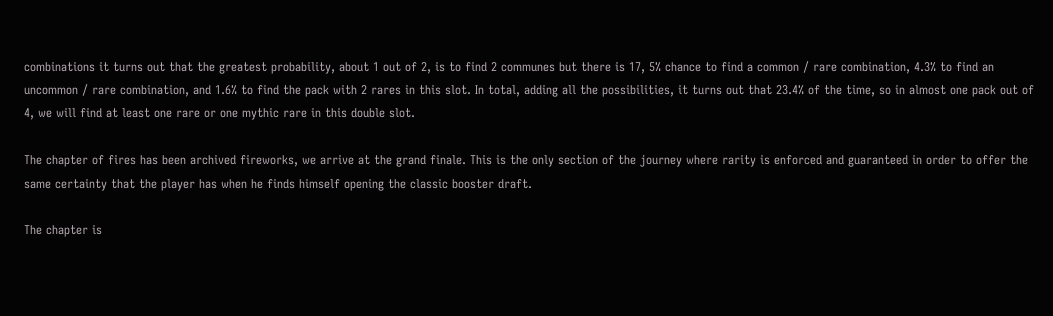combinations it turns out that the greatest probability, about 1 out of 2, is to find 2 communes but there is 17, 5% chance to find a common / rare combination, 4.3% to find an uncommon / rare combination, and 1.6% to find the pack with 2 rares in this slot. In total, adding all the possibilities, it turns out that 23.4% of the time, so in almost one pack out of 4, we will find at least one rare or one mythic rare in this double slot.

The chapter of fires has been archived fireworks, we arrive at the grand finale. This is the only section of the journey where rarity is enforced and guaranteed in order to offer the same certainty that the player has when he finds himself opening the classic booster draft.

The chapter is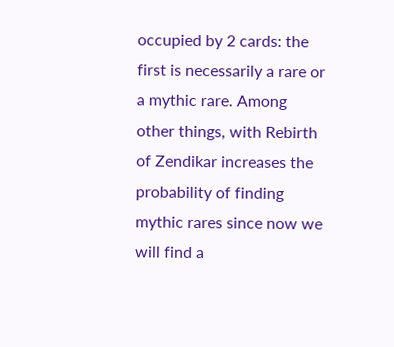occupied by 2 cards: the first is necessarily a rare or a mythic rare. Among other things, with Rebirth of Zendikar increases the probability of finding mythic rares since now we will find a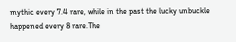mythic every 7.4 rare, while in the past the lucky unbuckle happened every 8 rare.The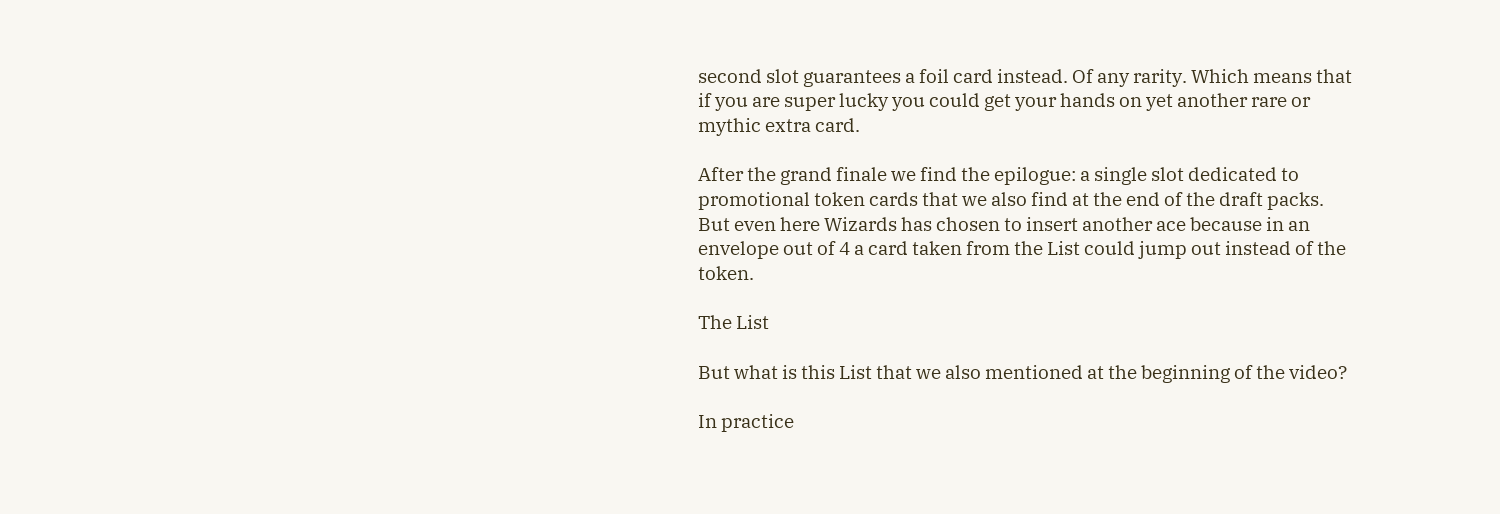second slot guarantees a foil card instead. Of any rarity. Which means that if you are super lucky you could get your hands on yet another rare or mythic extra card.

After the grand finale we find the epilogue: a single slot dedicated to promotional token cards that we also find at the end of the draft packs. But even here Wizards has chosen to insert another ace because in an envelope out of 4 a card taken from the List could jump out instead of the token.

The List

But what is this List that we also mentioned at the beginning of the video?

In practice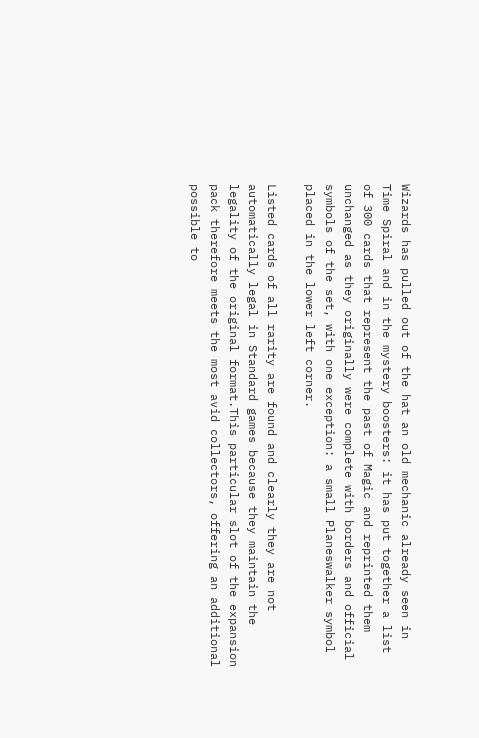Wizards has pulled out of the hat an old mechanic already seen in Time Spiral and in the mystery boosters: it has put together a list of 300 cards that represent the past of Magic and reprinted them unchanged as they originally were complete with borders and official symbols of the set, with one exception: a small Planeswalker symbol placed in the lower left corner.

Listed cards of all rarity are found and clearly they are not automatically legal in Standard games because they maintain the legality of the original format.This particular slot of the expansion pack therefore meets the most avid collectors, offering an additional possible to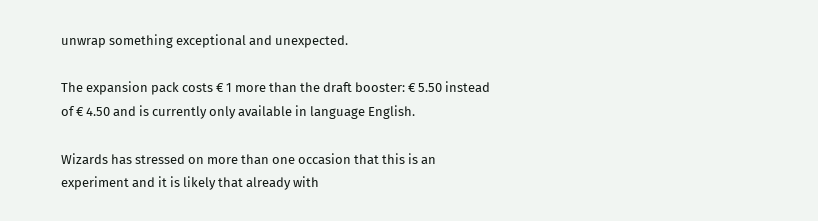unwrap something exceptional and unexpected.

The expansion pack costs € 1 more than the draft booster: € 5.50 instead of € 4.50 and is currently only available in language English.

Wizards has stressed on more than one occasion that this is an experiment and it is likely that already with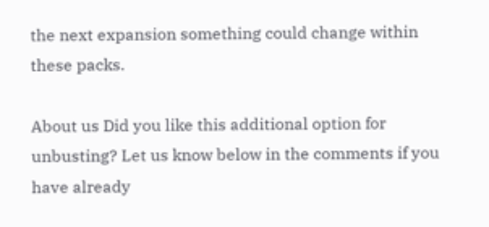the next expansion something could change within these packs.

About us Did you like this additional option for unbusting? Let us know below in the comments if you have already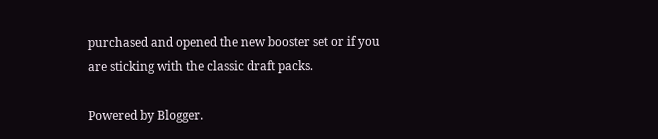purchased and opened the new booster set or if you are sticking with the classic draft packs.

Powered by Blogger.